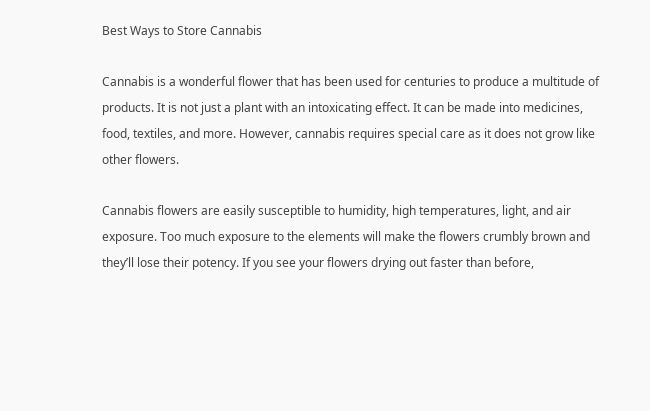Best Ways to Store Cannabis

Cannabis is a wonderful flower that has been used for centuries to produce a multitude of products. It is not just a plant with an intoxicating effect. It can be made into medicines, food, textiles, and more. However, cannabis requires special care as it does not grow like other flowers.

Cannabis flowers are easily susceptible to humidity, high temperatures, light, and air exposure. Too much exposure to the elements will make the flowers crumbly brown and they’ll lose their potency. If you see your flowers drying out faster than before,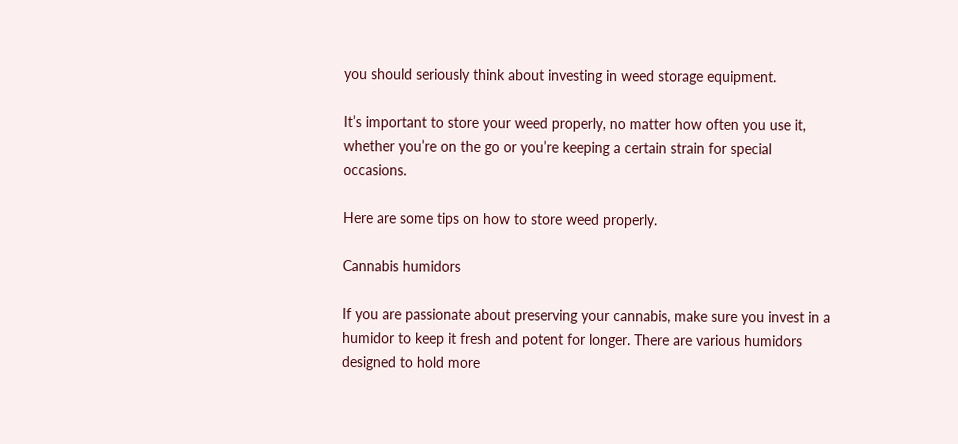you should seriously think about investing in weed storage equipment.

It’s important to store your weed properly, no matter how often you use it, whether you’re on the go or you’re keeping a certain strain for special occasions.

Here are some tips on how to store weed properly.

Cannabis humidors

If you are passionate about preserving your cannabis, make sure you invest in a humidor to keep it fresh and potent for longer. There are various humidors designed to hold more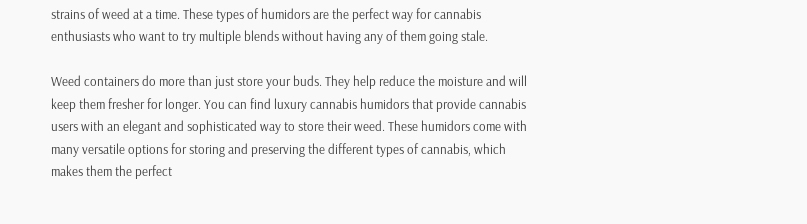strains of weed at a time. These types of humidors are the perfect way for cannabis enthusiasts who want to try multiple blends without having any of them going stale.

Weed containers do more than just store your buds. They help reduce the moisture and will keep them fresher for longer. You can find luxury cannabis humidors that provide cannabis users with an elegant and sophisticated way to store their weed. These humidors come with many versatile options for storing and preserving the different types of cannabis, which makes them the perfect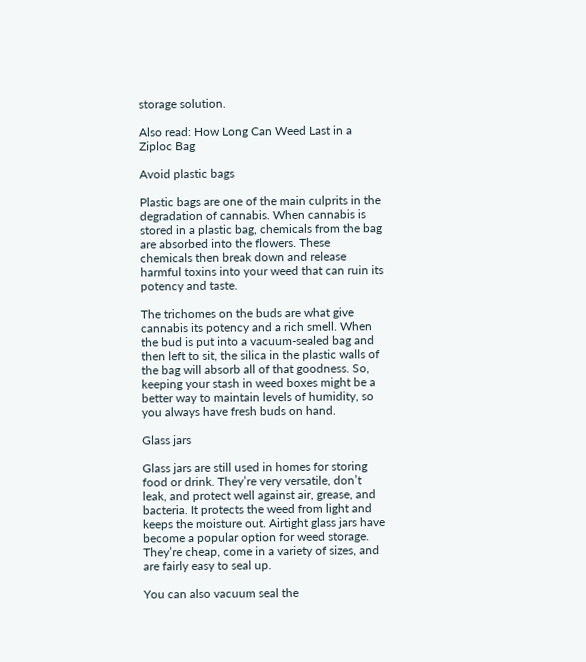storage solution.

Also read: How Long Can Weed Last in a Ziploc Bag

Avoid plastic bags

Plastic bags are one of the main culprits in the degradation of cannabis. When cannabis is stored in a plastic bag, chemicals from the bag are absorbed into the flowers. These chemicals then break down and release harmful toxins into your weed that can ruin its potency and taste.

The trichomes on the buds are what give cannabis its potency and a rich smell. When the bud is put into a vacuum-sealed bag and then left to sit, the silica in the plastic walls of the bag will absorb all of that goodness. So, keeping your stash in weed boxes might be a better way to maintain levels of humidity, so you always have fresh buds on hand.

Glass jars

Glass jars are still used in homes for storing food or drink. They’re very versatile, don’t leak, and protect well against air, grease, and bacteria. It protects the weed from light and keeps the moisture out. Airtight glass jars have become a popular option for weed storage. They’re cheap, come in a variety of sizes, and are fairly easy to seal up.

You can also vacuum seal the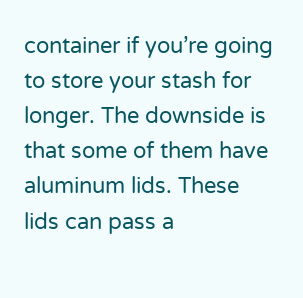container if you’re going to store your stash for longer. The downside is that some of them have aluminum lids. These lids can pass a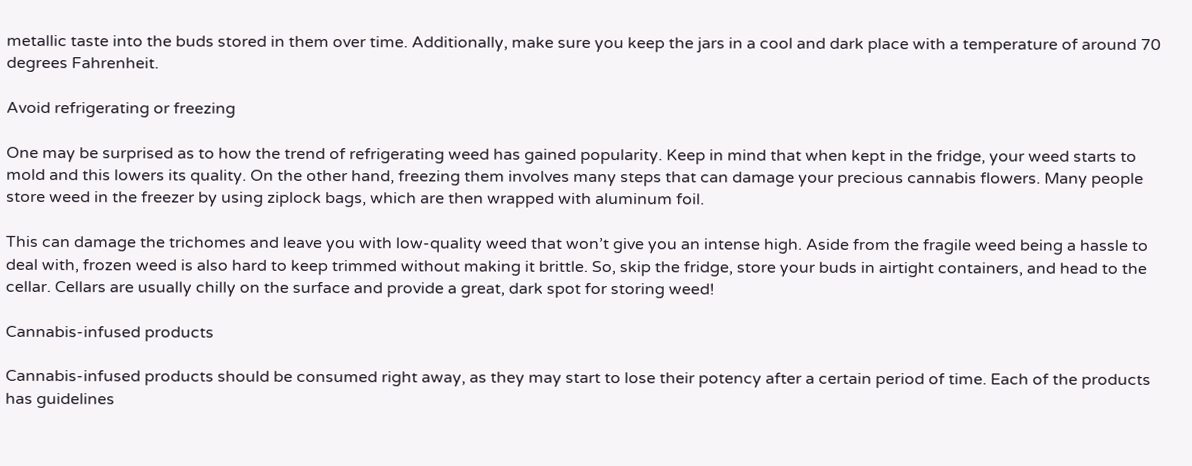metallic taste into the buds stored in them over time. Additionally, make sure you keep the jars in a cool and dark place with a temperature of around 70 degrees Fahrenheit.

Avoid refrigerating or freezing

One may be surprised as to how the trend of refrigerating weed has gained popularity. Keep in mind that when kept in the fridge, your weed starts to mold and this lowers its quality. On the other hand, freezing them involves many steps that can damage your precious cannabis flowers. Many people store weed in the freezer by using ziplock bags, which are then wrapped with aluminum foil.

This can damage the trichomes and leave you with low-quality weed that won’t give you an intense high. Aside from the fragile weed being a hassle to deal with, frozen weed is also hard to keep trimmed without making it brittle. So, skip the fridge, store your buds in airtight containers, and head to the cellar. Cellars are usually chilly on the surface and provide a great, dark spot for storing weed!

Cannabis-infused products

Cannabis-infused products should be consumed right away, as they may start to lose their potency after a certain period of time. Each of the products has guidelines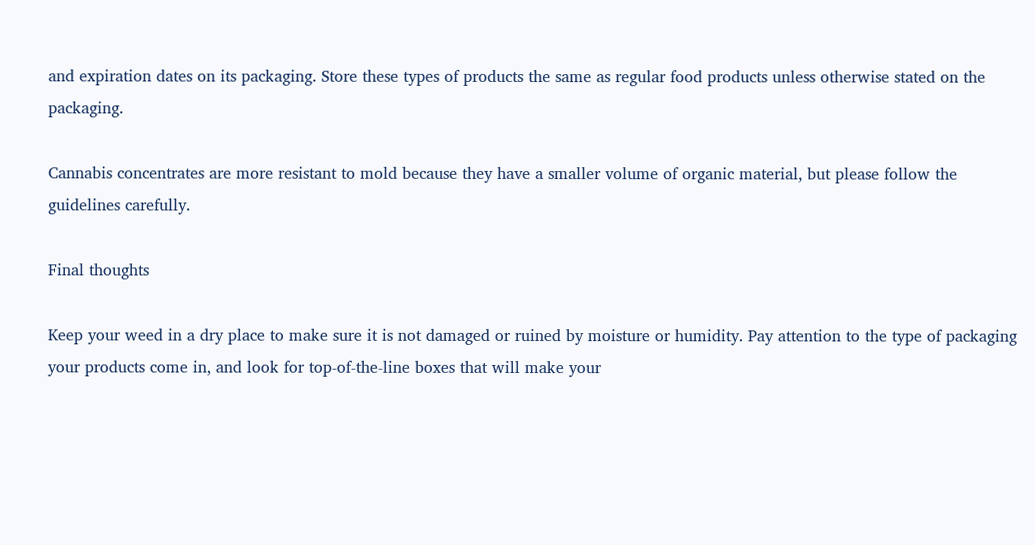and expiration dates on its packaging. Store these types of products the same as regular food products unless otherwise stated on the packaging.

Cannabis concentrates are more resistant to mold because they have a smaller volume of organic material, but please follow the guidelines carefully.

Final thoughts

Keep your weed in a dry place to make sure it is not damaged or ruined by moisture or humidity. Pay attention to the type of packaging your products come in, and look for top-of-the-line boxes that will make your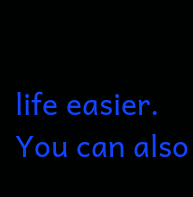life easier. You can also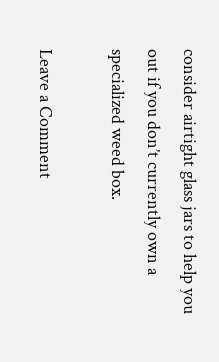consider airtight glass jars to help you out if you don’t currently own a specialized weed box.

Leave a Comment